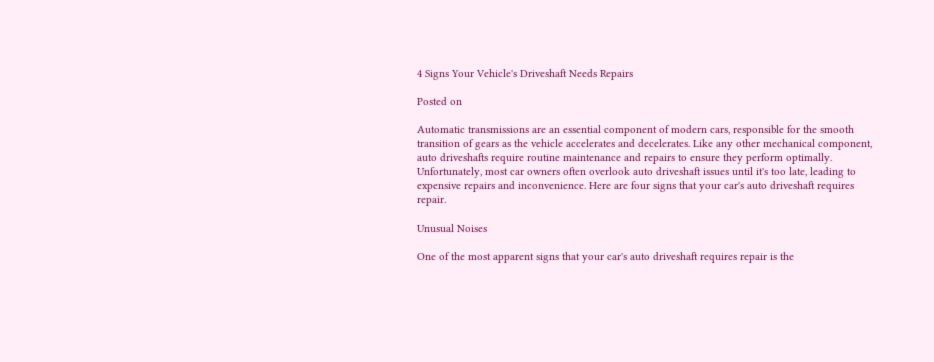4 Signs Your Vehicle's Driveshaft Needs Repairs

Posted on

Automatic transmissions are an essential component of modern cars, responsible for the smooth transition of gears as the vehicle accelerates and decelerates. Like any other mechanical component, auto driveshafts require routine maintenance and repairs to ensure they perform optimally. Unfortunately, most car owners often overlook auto driveshaft issues until it's too late, leading to expensive repairs and inconvenience. Here are four signs that your car's auto driveshaft requires repair.

Unusual Noises

One of the most apparent signs that your car's auto driveshaft requires repair is the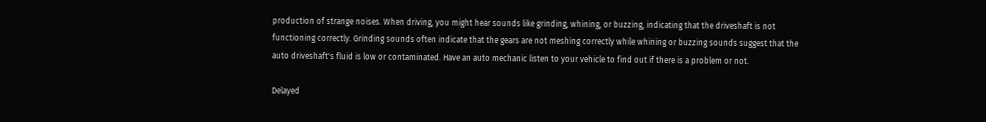production of strange noises. When driving, you might hear sounds like grinding, whining, or buzzing, indicating that the driveshaft is not functioning correctly. Grinding sounds often indicate that the gears are not meshing correctly while whining or buzzing sounds suggest that the auto driveshaft's fluid is low or contaminated. Have an auto mechanic listen to your vehicle to find out if there is a problem or not.

Delayed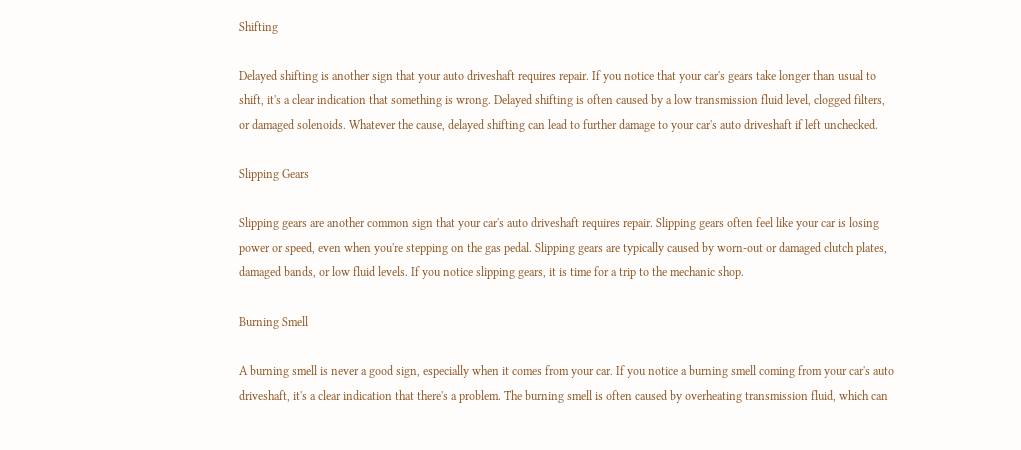Shifting

Delayed shifting is another sign that your auto driveshaft requires repair. If you notice that your car's gears take longer than usual to shift, it's a clear indication that something is wrong. Delayed shifting is often caused by a low transmission fluid level, clogged filters, or damaged solenoids. Whatever the cause, delayed shifting can lead to further damage to your car's auto driveshaft if left unchecked.

Slipping Gears

Slipping gears are another common sign that your car's auto driveshaft requires repair. Slipping gears often feel like your car is losing power or speed, even when you're stepping on the gas pedal. Slipping gears are typically caused by worn-out or damaged clutch plates, damaged bands, or low fluid levels. If you notice slipping gears, it is time for a trip to the mechanic shop.

Burning Smell

A burning smell is never a good sign, especially when it comes from your car. If you notice a burning smell coming from your car's auto driveshaft, it's a clear indication that there's a problem. The burning smell is often caused by overheating transmission fluid, which can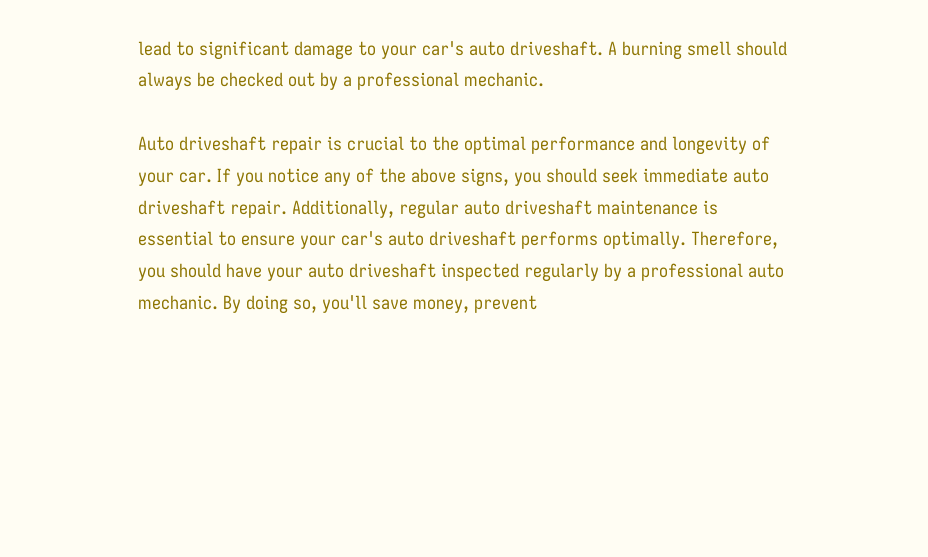lead to significant damage to your car's auto driveshaft. A burning smell should always be checked out by a professional mechanic.

Auto driveshaft repair is crucial to the optimal performance and longevity of your car. If you notice any of the above signs, you should seek immediate auto driveshaft repair. Additionally, regular auto driveshaft maintenance is essential to ensure your car's auto driveshaft performs optimally. Therefore, you should have your auto driveshaft inspected regularly by a professional auto mechanic. By doing so, you'll save money, prevent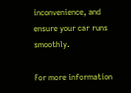inconvenience, and ensure your car runs smoothly.

For more information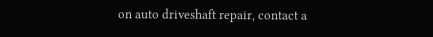on auto driveshaft repair, contact a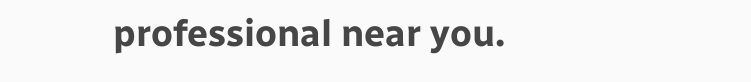professional near you.